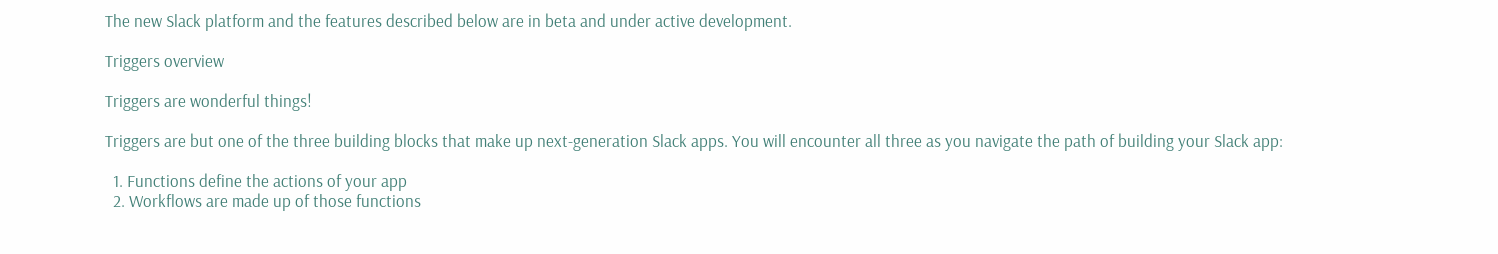The new Slack platform and the features described below are in beta and under active development.

Triggers overview

Triggers are wonderful things!

Triggers are but one of the three building blocks that make up next-generation Slack apps. You will encounter all three as you navigate the path of building your Slack app:

  1. Functions define the actions of your app
  2. Workflows are made up of those functions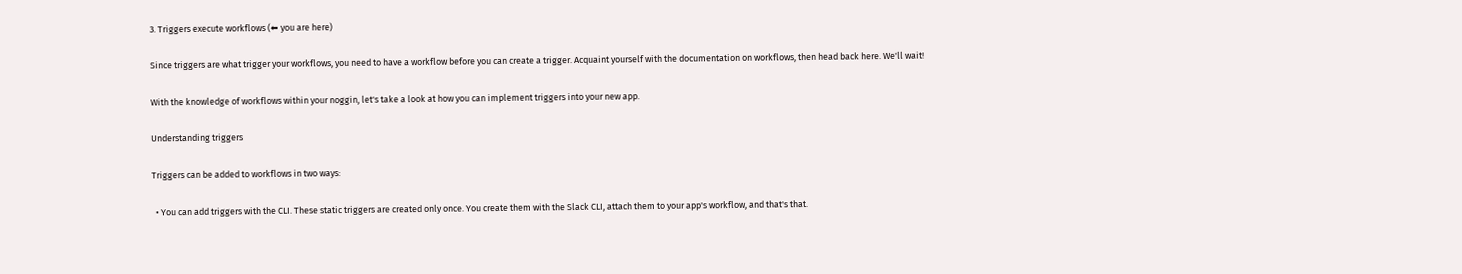3. Triggers execute workflows (⬅ you are here)

Since triggers are what trigger your workflows, you need to have a workflow before you can create a trigger. Acquaint yourself with the documentation on workflows, then head back here. We'll wait!

With the knowledge of workflows within your noggin, let's take a look at how you can implement triggers into your new app.

Understanding triggers

Triggers can be added to workflows in two ways:

  • You can add triggers with the CLI. These static triggers are created only once. You create them with the Slack CLI, attach them to your app's workflow, and that's that.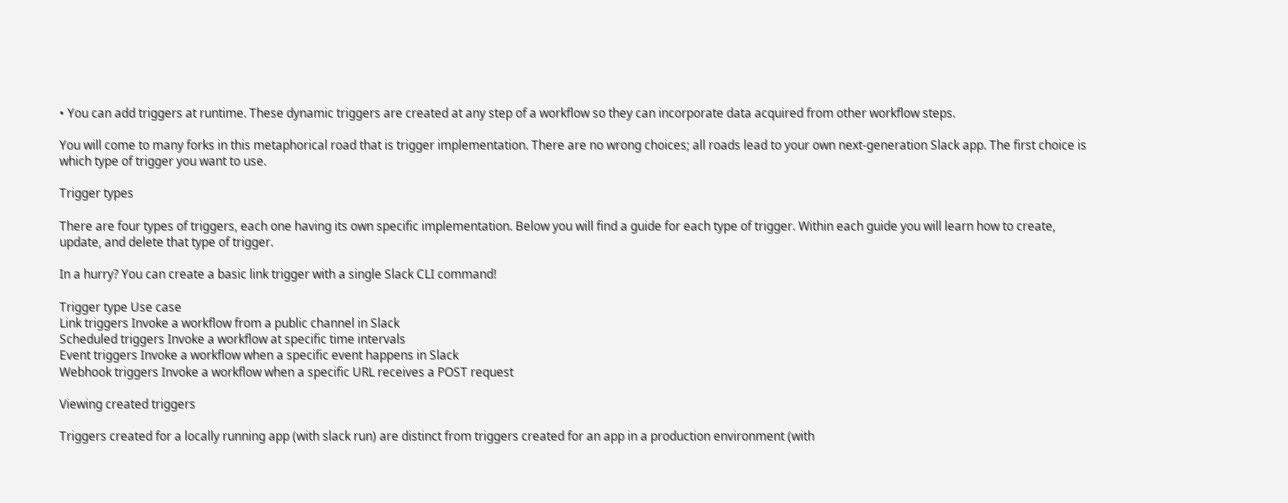• You can add triggers at runtime. These dynamic triggers are created at any step of a workflow so they can incorporate data acquired from other workflow steps.

You will come to many forks in this metaphorical road that is trigger implementation. There are no wrong choices; all roads lead to your own next-generation Slack app. The first choice is which type of trigger you want to use.

Trigger types

There are four types of triggers, each one having its own specific implementation. Below you will find a guide for each type of trigger. Within each guide you will learn how to create, update, and delete that type of trigger.

In a hurry? You can create a basic link trigger with a single Slack CLI command!

Trigger type Use case
Link triggers Invoke a workflow from a public channel in Slack
Scheduled triggers Invoke a workflow at specific time intervals
Event triggers Invoke a workflow when a specific event happens in Slack
Webhook triggers Invoke a workflow when a specific URL receives a POST request

Viewing created triggers

Triggers created for a locally running app (with slack run) are distinct from triggers created for an app in a production environment (with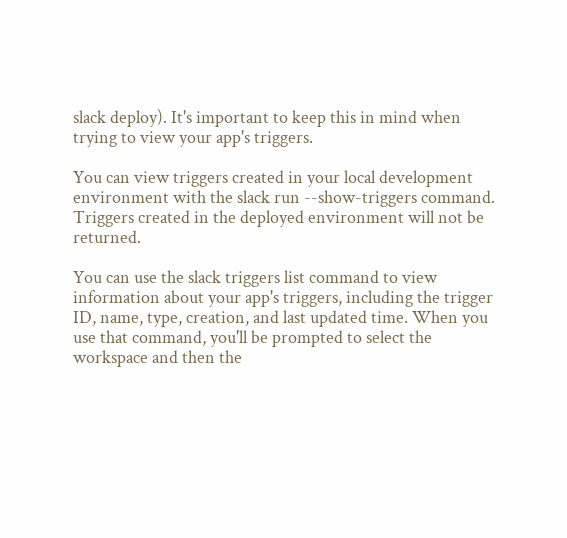slack deploy). It's important to keep this in mind when trying to view your app's triggers.

You can view triggers created in your local development environment with the slack run --show-triggers command. Triggers created in the deployed environment will not be returned.

You can use the slack triggers list command to view information about your app's triggers, including the trigger ID, name, type, creation, and last updated time. When you use that command, you'll be prompted to select the workspace and then the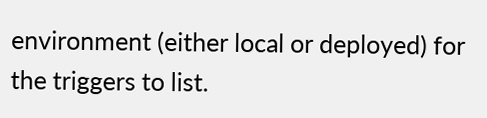environment (either local or deployed) for the triggers to list.